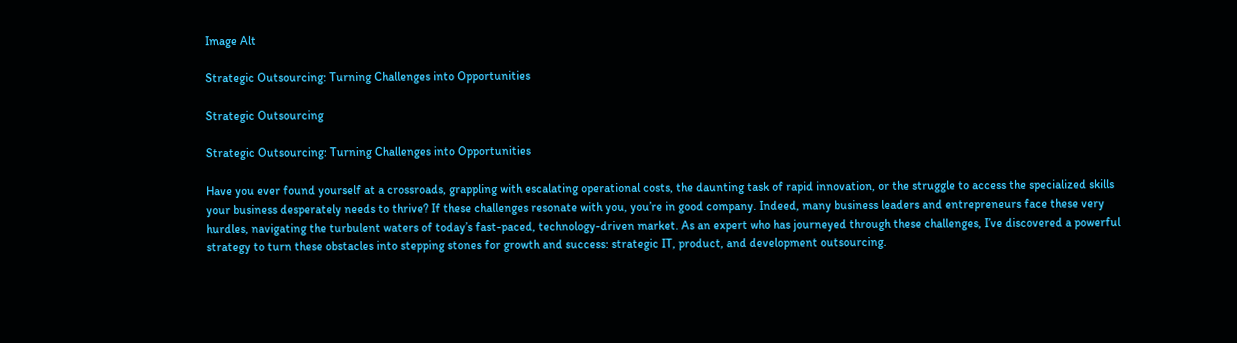Image Alt

Strategic Outsourcing: Turning Challenges into Opportunities

Strategic Outsourcing

Strategic Outsourcing: Turning Challenges into Opportunities

Have you ever found yourself at a crossroads, grappling with escalating operational costs, the daunting task of rapid innovation, or the struggle to access the specialized skills your business desperately needs to thrive? If these challenges resonate with you, you’re in good company. Indeed, many business leaders and entrepreneurs face these very hurdles, navigating the turbulent waters of today’s fast-paced, technology-driven market. As an expert who has journeyed through these challenges, I’ve discovered a powerful strategy to turn these obstacles into stepping stones for growth and success: strategic IT, product, and development outsourcing.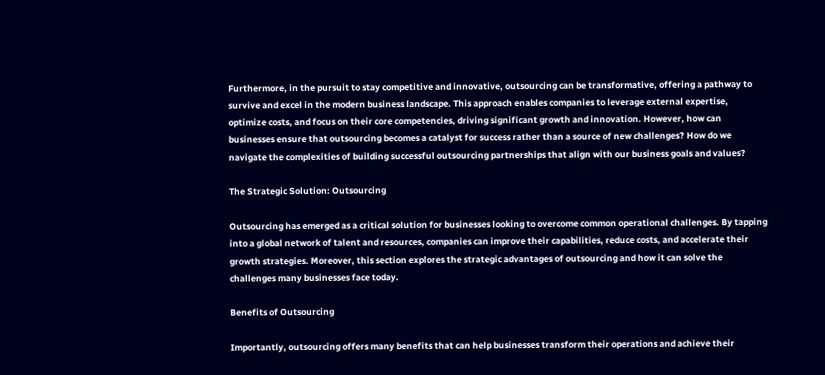Furthermore, in the pursuit to stay competitive and innovative, outsourcing can be transformative, offering a pathway to survive and excel in the modern business landscape. This approach enables companies to leverage external expertise, optimize costs, and focus on their core competencies, driving significant growth and innovation. However, how can businesses ensure that outsourcing becomes a catalyst for success rather than a source of new challenges? How do we navigate the complexities of building successful outsourcing partnerships that align with our business goals and values?

The Strategic Solution: Outsourcing

Outsourcing has emerged as a critical solution for businesses looking to overcome common operational challenges. By tapping into a global network of talent and resources, companies can improve their capabilities, reduce costs, and accelerate their growth strategies. Moreover, this section explores the strategic advantages of outsourcing and how it can solve the challenges many businesses face today.

Benefits of Outsourcing

Importantly, outsourcing offers many benefits that can help businesses transform their operations and achieve their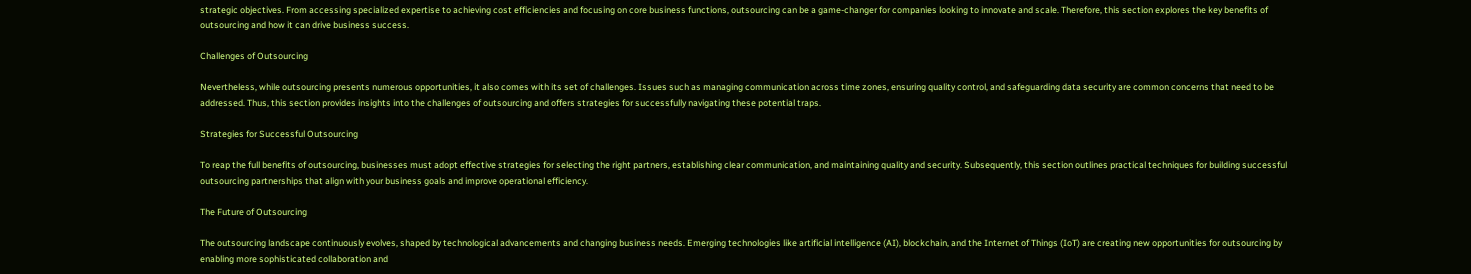strategic objectives. From accessing specialized expertise to achieving cost efficiencies and focusing on core business functions, outsourcing can be a game-changer for companies looking to innovate and scale. Therefore, this section explores the key benefits of outsourcing and how it can drive business success.

Challenges of Outsourcing

Nevertheless, while outsourcing presents numerous opportunities, it also comes with its set of challenges. Issues such as managing communication across time zones, ensuring quality control, and safeguarding data security are common concerns that need to be addressed. Thus, this section provides insights into the challenges of outsourcing and offers strategies for successfully navigating these potential traps.

Strategies for Successful Outsourcing

To reap the full benefits of outsourcing, businesses must adopt effective strategies for selecting the right partners, establishing clear communication, and maintaining quality and security. Subsequently, this section outlines practical techniques for building successful outsourcing partnerships that align with your business goals and improve operational efficiency.

The Future of Outsourcing

The outsourcing landscape continuously evolves, shaped by technological advancements and changing business needs. Emerging technologies like artificial intelligence (AI), blockchain, and the Internet of Things (IoT) are creating new opportunities for outsourcing by enabling more sophisticated collaboration and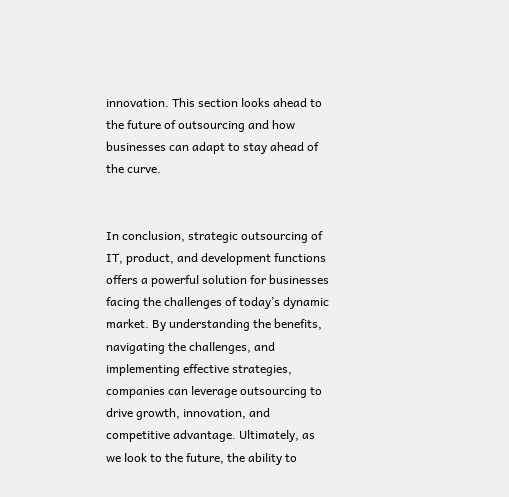innovation. This section looks ahead to the future of outsourcing and how businesses can adapt to stay ahead of the curve.


In conclusion, strategic outsourcing of IT, product, and development functions offers a powerful solution for businesses facing the challenges of today’s dynamic market. By understanding the benefits, navigating the challenges, and implementing effective strategies, companies can leverage outsourcing to drive growth, innovation, and competitive advantage. Ultimately, as we look to the future, the ability to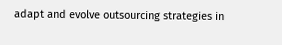adapt and evolve outsourcing strategies in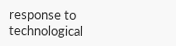response to technological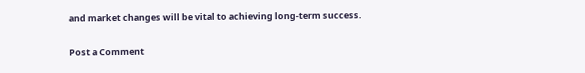and market changes will be vital to achieving long-term success.

Post a Comment